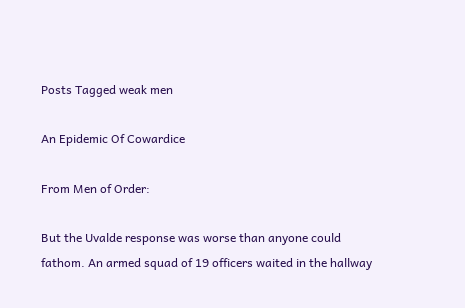Posts Tagged weak men

An Epidemic Of Cowardice

From Men of Order:

But the Uvalde response was worse than anyone could fathom. An armed squad of 19 officers waited in the hallway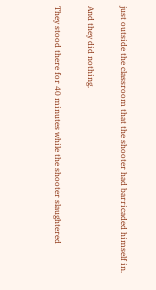just outside the classroom that the shooter had barricaded himself in.

And they did nothing.

They stood there for 40 minutes while the shooter slaughtered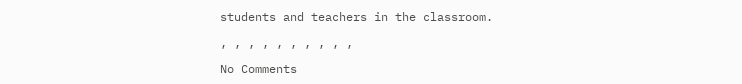students and teachers in the classroom.

, , , , , , , , , ,

No Comments